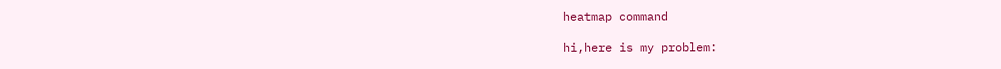heatmap command

hi,here is my problem: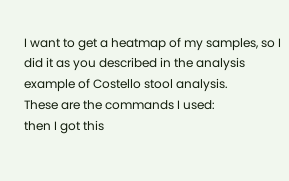I want to get a heatmap of my samples, so I did it as you described in the analysis example of Costello stool analysis.
These are the commands I used:
then I got this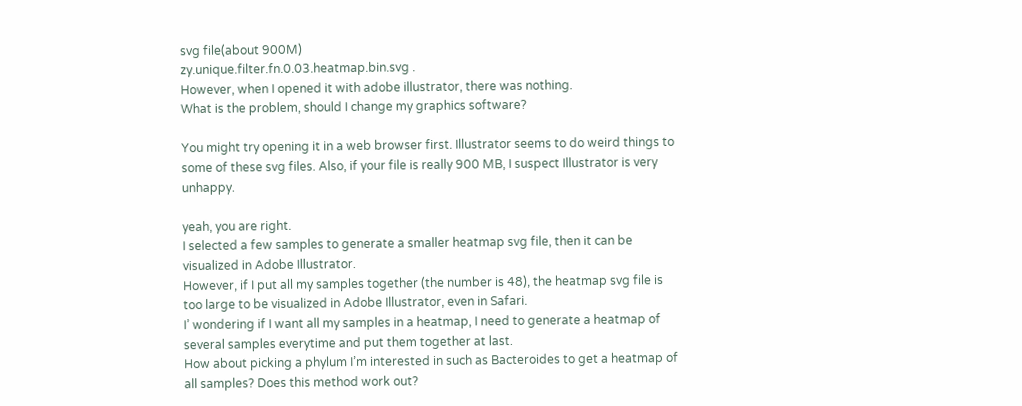svg file(about 900M)
zy.unique.filter.fn.0.03.heatmap.bin.svg .
However, when I opened it with adobe illustrator, there was nothing.
What is the problem, should I change my graphics software?

You might try opening it in a web browser first. Illustrator seems to do weird things to some of these svg files. Also, if your file is really 900 MB, I suspect Illustrator is very unhappy.

yeah, you are right.
I selected a few samples to generate a smaller heatmap svg file, then it can be visualized in Adobe Illustrator.
However, if I put all my samples together (the number is 48), the heatmap svg file is too large to be visualized in Adobe Illustrator, even in Safari.
I’ wondering if I want all my samples in a heatmap, I need to generate a heatmap of several samples everytime and put them together at last.
How about picking a phylum I’m interested in such as Bacteroides to get a heatmap of all samples? Does this method work out?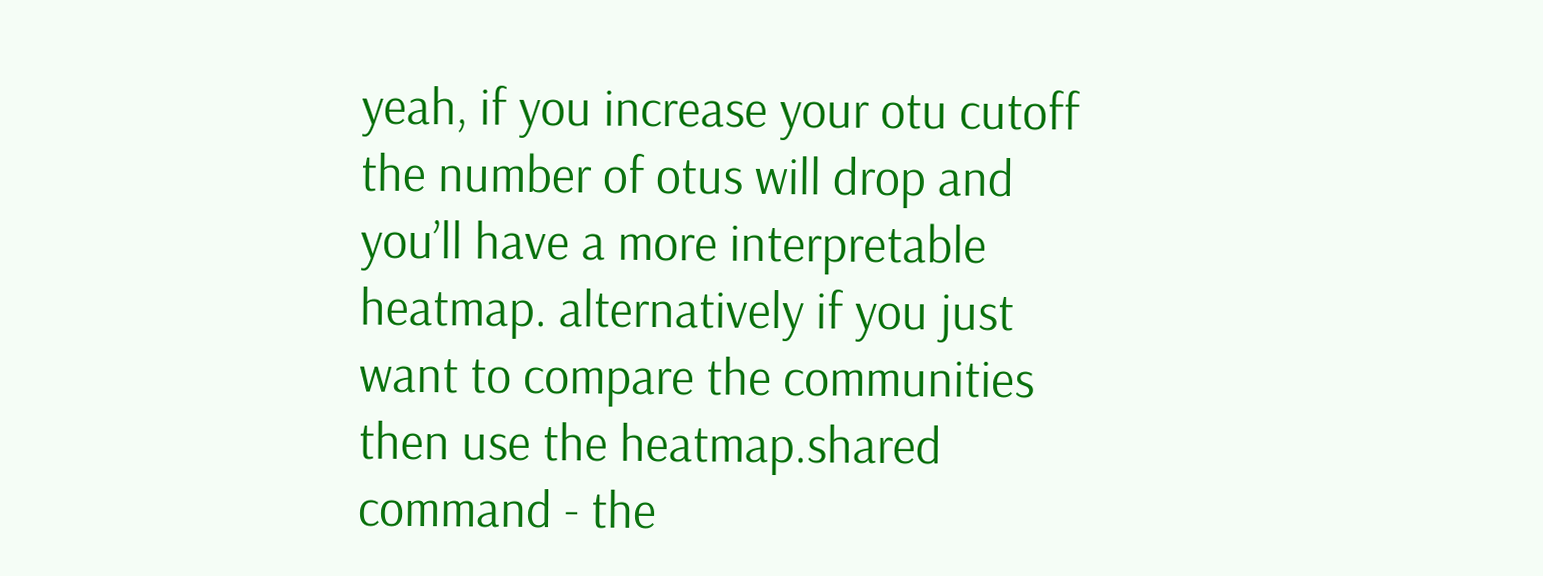yeah, if you increase your otu cutoff the number of otus will drop and you’ll have a more interpretable heatmap. alternatively if you just want to compare the communities then use the heatmap.shared command - the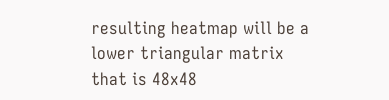resulting heatmap will be a lower triangular matrix that is 48x48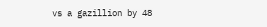vs a gazillion by 48